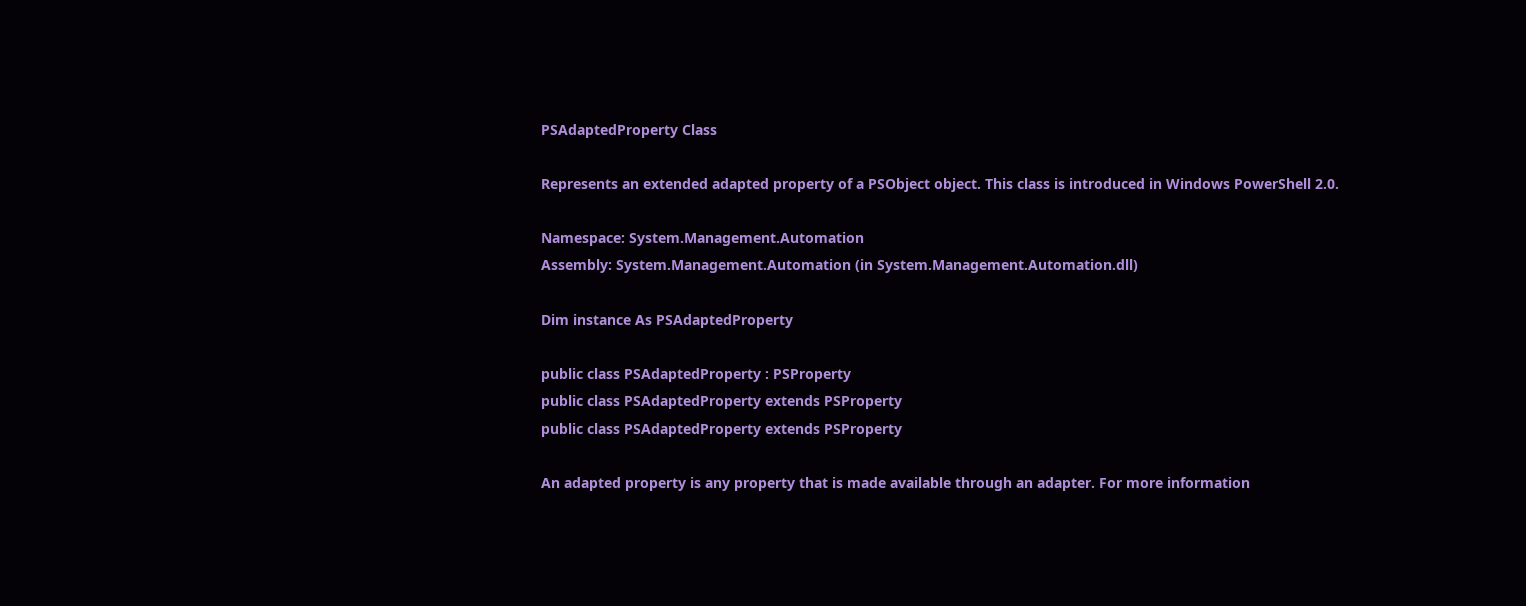PSAdaptedProperty Class

Represents an extended adapted property of a PSObject object. This class is introduced in Windows PowerShell 2.0.

Namespace: System.Management.Automation
Assembly: System.Management.Automation (in System.Management.Automation.dll)

Dim instance As PSAdaptedProperty

public class PSAdaptedProperty : PSProperty
public class PSAdaptedProperty extends PSProperty
public class PSAdaptedProperty extends PSProperty

An adapted property is any property that is made available through an adapter. For more information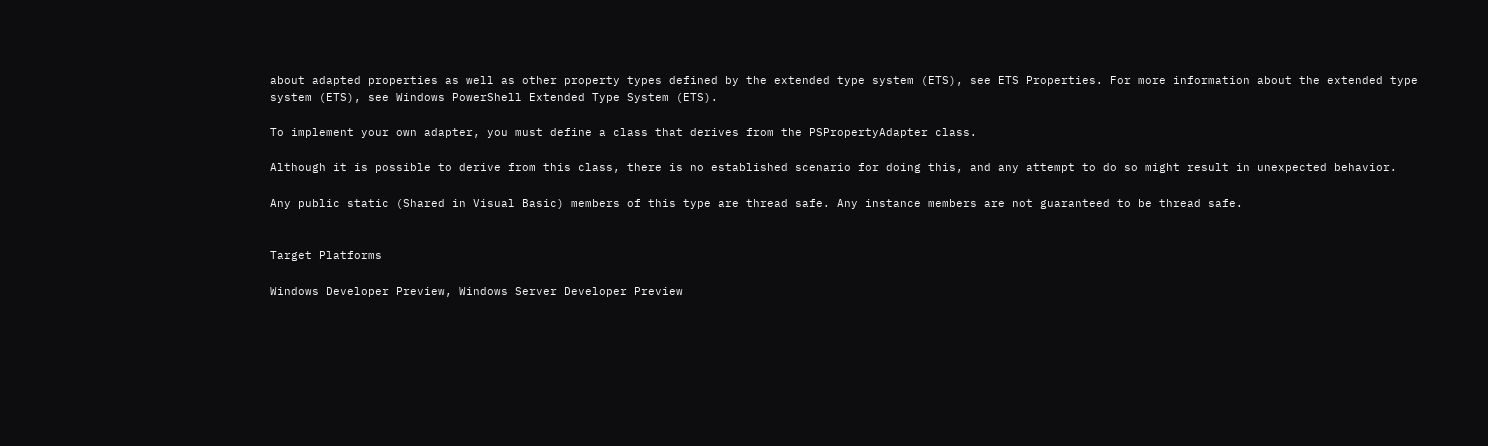about adapted properties as well as other property types defined by the extended type system (ETS), see ETS Properties. For more information about the extended type system (ETS), see Windows PowerShell Extended Type System (ETS).

To implement your own adapter, you must define a class that derives from the PSPropertyAdapter class.

Although it is possible to derive from this class, there is no established scenario for doing this, and any attempt to do so might result in unexpected behavior.

Any public static (Shared in Visual Basic) members of this type are thread safe. Any instance members are not guaranteed to be thread safe.


Target Platforms

Windows Developer Preview, Windows Server Developer Preview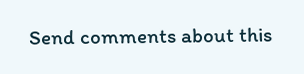Send comments about this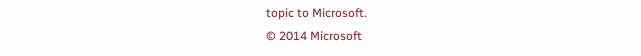topic to Microsoft.
© 2014 Microsoft